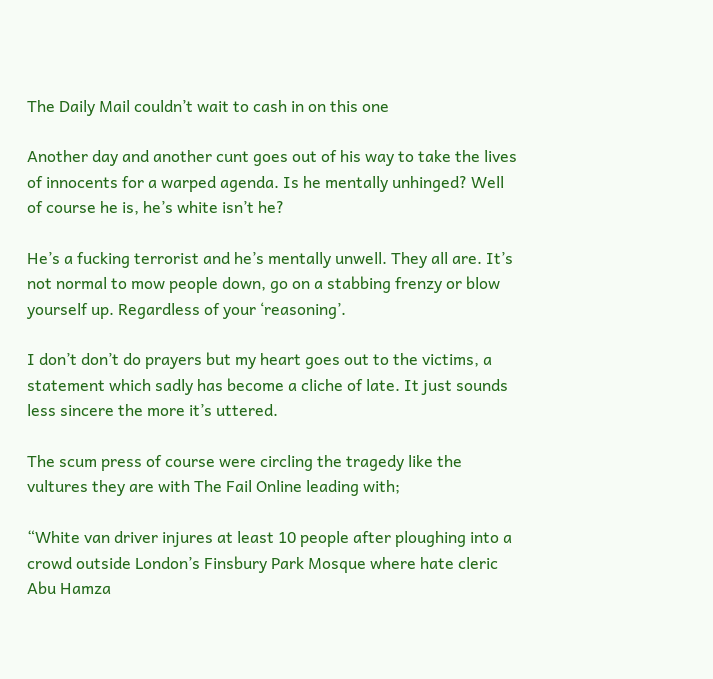The Daily Mail couldn’t wait to cash in on this one

Another day and another cunt goes out of his way to take the lives of innocents for a warped agenda. Is he mentally unhinged? Well of course he is, he’s white isn’t he?

He’s a fucking terrorist and he’s mentally unwell. They all are. It’s not normal to mow people down, go on a stabbing frenzy or blow yourself up. Regardless of your ‘reasoning’.

I don’t don’t do prayers but my heart goes out to the victims, a statement which sadly has become a cliche of late. It just sounds less sincere the more it’s uttered.

The scum press of course were circling the tragedy like the vultures they are with The Fail Online leading with;

“White van driver injures at least 10 people after ploughing into a crowd outside London’s Finsbury Park Mosque where hate cleric Abu Hamza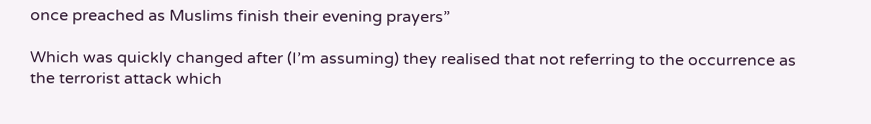once preached as Muslims finish their evening prayers”

Which was quickly changed after (I’m assuming) they realised that not referring to the occurrence as the terrorist attack which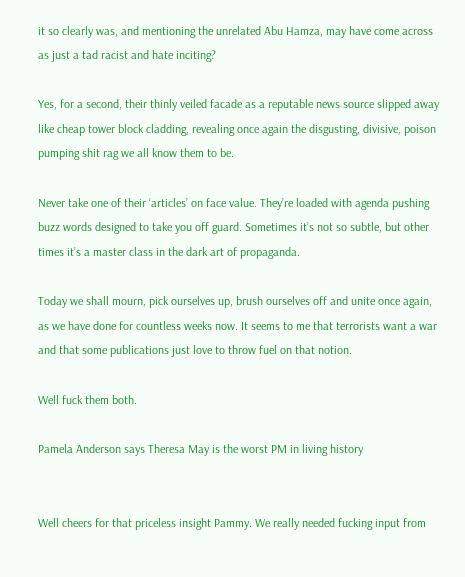it so clearly was, and mentioning the unrelated Abu Hamza, may have come across as just a tad racist and hate inciting?

Yes, for a second, their thinly veiled facade as a reputable news source slipped away like cheap tower block cladding, revealing once again the disgusting, divisive, poison pumping shit rag we all know them to be.

Never take one of their ‘articles’ on face value. They’re loaded with agenda pushing buzz words designed to take you off guard. Sometimes it’s not so subtle, but other times it’s a master class in the dark art of propaganda.

Today we shall mourn, pick ourselves up, brush ourselves off and unite once again, as we have done for countless weeks now. It seems to me that terrorists want a war and that some publications just love to throw fuel on that notion.

Well fuck them both.

Pamela Anderson says Theresa May is the worst PM in living history


Well cheers for that priceless insight Pammy. We really needed fucking input from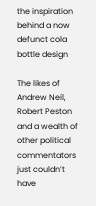the inspiration behind a now defunct cola bottle design

The likes of Andrew Neil, Robert Peston and a wealth of other political commentators just couldn’t have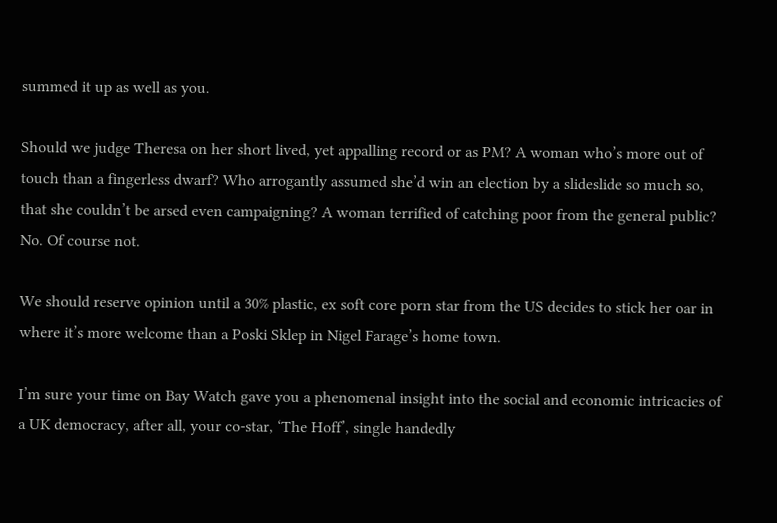summed it up as well as you.

Should we judge Theresa on her short lived, yet appalling record or as PM? A woman who’s more out of touch than a fingerless dwarf? Who arrogantly assumed she’d win an election by a slideslide so much so, that she couldn’t be arsed even campaigning? A woman terrified of catching poor from the general public? No. Of course not.

We should reserve opinion until a 30% plastic, ex soft core porn star from the US decides to stick her oar in where it’s more welcome than a Poski Sklep in Nigel Farage’s home town.

I’m sure your time on Bay Watch gave you a phenomenal insight into the social and economic intricacies of a UK democracy, after all, your co-star, ‘The Hoff’, single handedly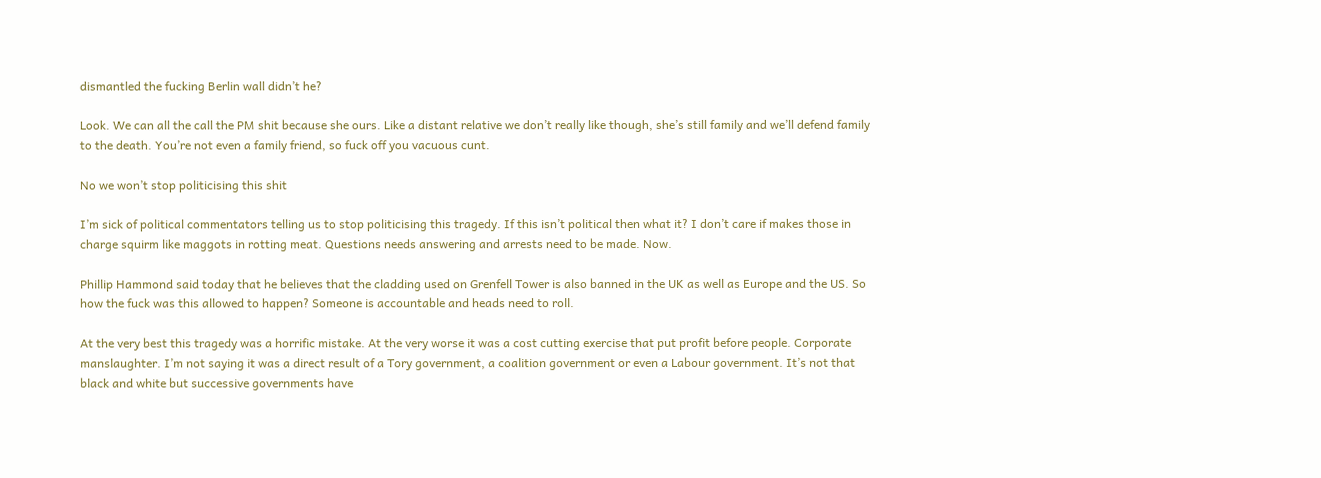dismantled the fucking Berlin wall didn’t he?

Look. We can all the call the PM shit because she ours. Like a distant relative we don’t really like though, she’s still family and we’ll defend family to the death. You’re not even a family friend, so fuck off you vacuous cunt.

No we won’t stop politicising this shit

I’m sick of political commentators telling us to stop politicising this tragedy. If this isn’t political then what it? I don’t care if makes those in charge squirm like maggots in rotting meat. Questions needs answering and arrests need to be made. Now.

Phillip Hammond said today that he believes that the cladding used on Grenfell Tower is also banned in the UK as well as Europe and the US. So how the fuck was this allowed to happen? Someone is accountable and heads need to roll.

At the very best this tragedy was a horrific mistake. At the very worse it was a cost cutting exercise that put profit before people. Corporate manslaughter. I’m not saying it was a direct result of a Tory government, a coalition government or even a Labour government. It’s not that black and white but successive governments have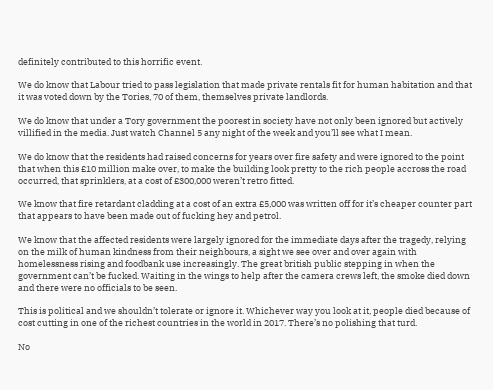definitely contributed to this horrific event.

We do know that Labour tried to pass legislation that made private rentals fit for human habitation and that it was voted down by the Tories, 70 of them, themselves private landlords.

We do know that under a Tory government the poorest in society have not only been ignored but actively villified in the media. Just watch Channel 5 any night of the week and you’ll see what I mean.

We do know that the residents had raised concerns for years over fire safety and were ignored to the point that when this £10 million make over, to make the building look pretty to the rich people accross the road occurred, that sprinklers, at a cost of £300,000 weren’t retro fitted.

We know that fire retardant cladding at a cost of an extra £5,000 was written off for it’s cheaper counter part that appears to have been made out of fucking hey and petrol.

We know that the affected residents were largely ignored for the immediate days after the tragedy, relying on the milk of human kindness from their neighbours, a sight we see over and over again with homelessness rising and foodbank use increasingly. The great british public stepping in when the government can’t be fucked. Waiting in the wings to help after the camera crews left, the smoke died down and there were no officials to be seen.

This is political and we shouldn’t tolerate or ignore it. Whichever way you look at it, people died because of cost cutting in one of the richest countries in the world in 2017. There’s no polishing that turd.

No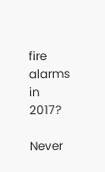fire alarms in 2017?

Never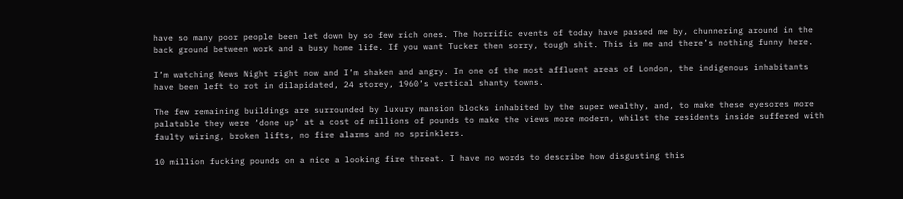have so many poor people been let down by so few rich ones. The horrific events of today have passed me by, chunnering around in the back ground between work and a busy home life. If you want Tucker then sorry, tough shit. This is me and there’s nothing funny here.

I’m watching News Night right now and I’m shaken and angry. In one of the most affluent areas of London, the indigenous inhabitants have been left to rot in dilapidated, 24 storey, 1960’s vertical shanty towns.

The few remaining buildings are surrounded by luxury mansion blocks inhabited by the super wealthy, and, to make these eyesores more palatable they were ‘done up’ at a cost of millions of pounds to make the views more modern, whilst the residents inside suffered with faulty wiring, broken lifts, no fire alarms and no sprinklers.

10 million fucking pounds on a nice a looking fire threat. I have no words to describe how disgusting this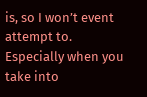is, so I won’t event attempt to.
Especially when you take into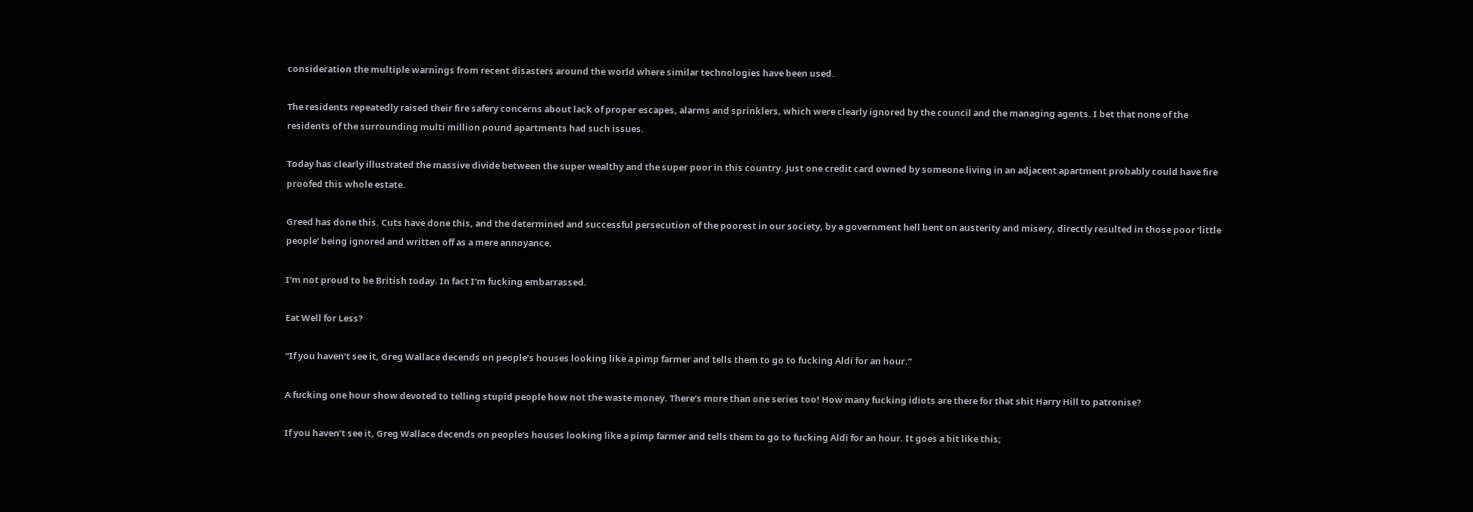consideration the multiple warnings from recent disasters around the world where similar technologies have been used.

The residents repeatedly raised their fire safery concerns about lack of proper escapes, alarms and sprinklers, which were clearly ignored by the council and the managing agents. I bet that none of the residents of the surrounding multi million pound apartments had such issues.

Today has clearly illustrated the massive divide between the super wealthy and the super poor in this country. Just one credit card owned by someone living in an adjacent apartment probably could have fire proofed this whole estate.

Greed has done this. Cuts have done this, and the determined and successful persecution of the poorest in our society, by a government hell bent on austerity and misery, directly resulted in those poor ‘little people’ being ignored and written off as a mere annoyance.

I’m not proud to be British today. In fact I’m fucking embarrassed.

Eat Well for Less?

“If you haven’t see it, Greg Wallace decends on people’s houses looking like a pimp farmer and tells them to go to fucking Aldi for an hour.”

A fucking one hour show devoted to telling stupid people how not the waste money. There’s more than one series too! How many fucking idiots are there for that shit Harry Hill to patronise?

If you haven’t see it, Greg Wallace decends on people’s houses looking like a pimp farmer and tells them to go to fucking Aldi for an hour. It goes a bit like this;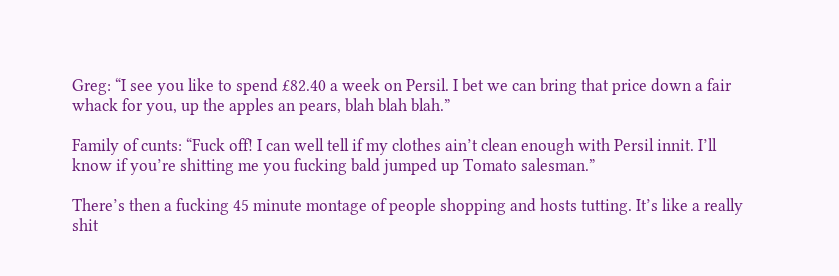Greg: “I see you like to spend £82.40 a week on Persil. I bet we can bring that price down a fair whack for you, up the apples an pears, blah blah blah.”

Family of cunts: “Fuck off! I can well tell if my clothes ain’t clean enough with Persil innit. I’ll know if you’re shitting me you fucking bald jumped up Tomato salesman.”

There’s then a fucking 45 minute montage of people shopping and hosts tutting. It’s like a really shit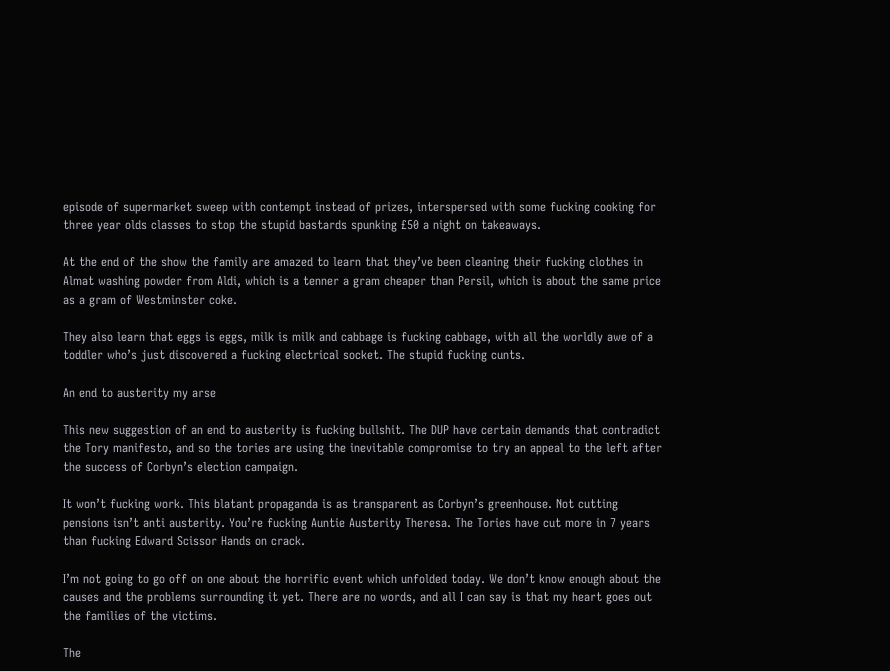episode of supermarket sweep with contempt instead of prizes, interspersed with some fucking cooking for three year olds classes to stop the stupid bastards spunking £50 a night on takeaways.

At the end of the show the family are amazed to learn that they’ve been cleaning their fucking clothes in Almat washing powder from Aldi, which is a tenner a gram cheaper than Persil, which is about the same price as a gram of Westminster coke.

They also learn that eggs is eggs, milk is milk and cabbage is fucking cabbage, with all the worldly awe of a toddler who’s just discovered a fucking electrical socket. The stupid fucking cunts.

An end to austerity my arse

This new suggestion of an end to austerity is fucking bullshit. The DUP have certain demands that contradict the Tory manifesto, and so the tories are using the inevitable compromise to try an appeal to the left after the success of Corbyn’s election campaign.

It won’t fucking work. This blatant propaganda is as transparent as Corbyn’s greenhouse. Not cutting pensions isn’t anti austerity. You’re fucking Auntie Austerity Theresa. The Tories have cut more in 7 years than fucking Edward Scissor Hands on crack.

I’m not going to go off on one about the horrific event which unfolded today. We don’t know enough about the causes and the problems surrounding it yet. There are no words, and all I can say is that my heart goes out the families of the victims.

The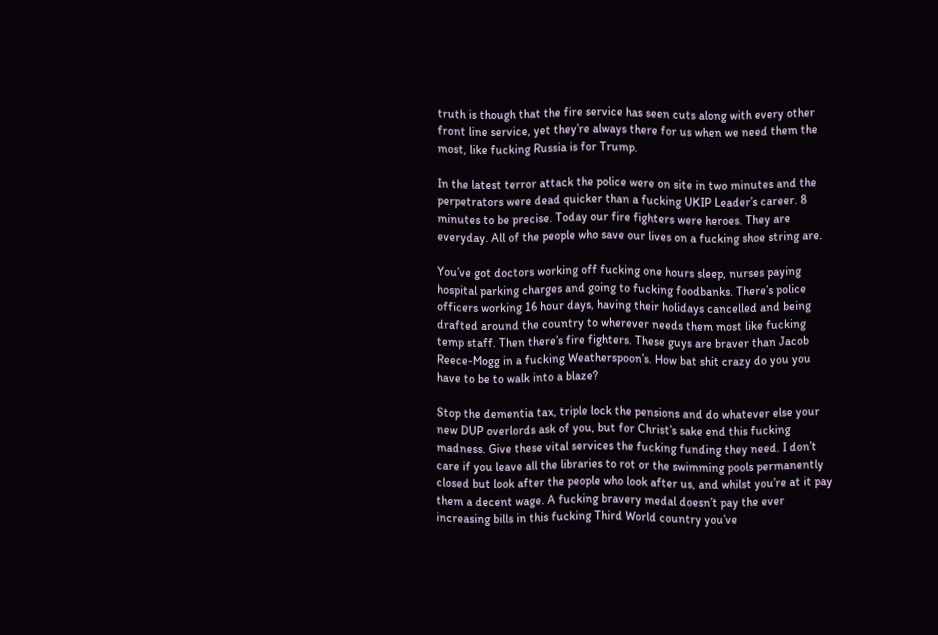truth is though that the fire service has seen cuts along with every other front line service, yet they’re always there for us when we need them the most, like fucking Russia is for Trump.

In the latest terror attack the police were on site in two minutes and the perpetrators were dead quicker than a fucking UKIP Leader’s career. 8 minutes to be precise. Today our fire fighters were heroes. They are everyday. All of the people who save our lives on a fucking shoe string are.

You’ve got doctors working off fucking one hours sleep, nurses paying hospital parking charges and going to fucking foodbanks. There’s police officers working 16 hour days, having their holidays cancelled and being drafted around the country to wherever needs them most like fucking temp staff. Then there’s fire fighters. These guys are braver than Jacob Reece-Mogg in a fucking Weatherspoon’s. How bat shit crazy do you you have to be to walk into a blaze?

Stop the dementia tax, triple lock the pensions and do whatever else your new DUP overlords ask of you, but for Christ’s sake end this fucking madness. Give these vital services the fucking funding they need. I don’t care if you leave all the libraries to rot or the swimming pools permanently closed but look after the people who look after us, and whilst you’re at it pay them a decent wage. A fucking bravery medal doesn’t pay the ever increasing bills in this fucking Third World country you’ve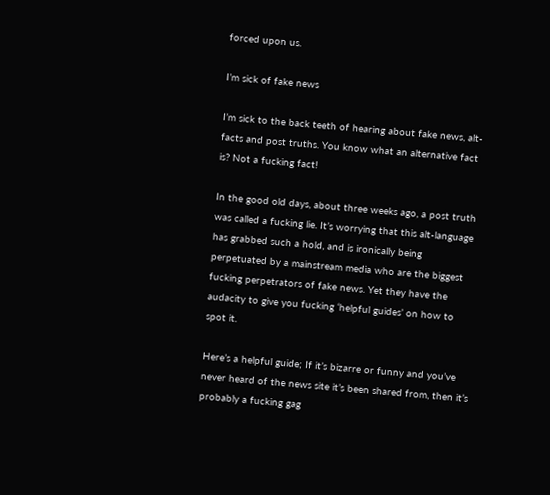forced upon us.

I’m sick of fake news

I’m sick to the back teeth of hearing about fake news, alt-facts and post truths. You know what an alternative fact is? Not a fucking fact!

In the good old days, about three weeks ago, a post truth was called a fucking lie. It’s worrying that this alt-language has grabbed such a hold, and is ironically being perpetuated by a mainstream media who are the biggest fucking perpetrators of fake news. Yet they have the audacity to give you fucking ‘helpful guides’ on how to spot it.

Here’s a helpful guide; If it’s bizarre or funny and you’ve never heard of the news site it’s been shared from, then it’s probably a fucking gag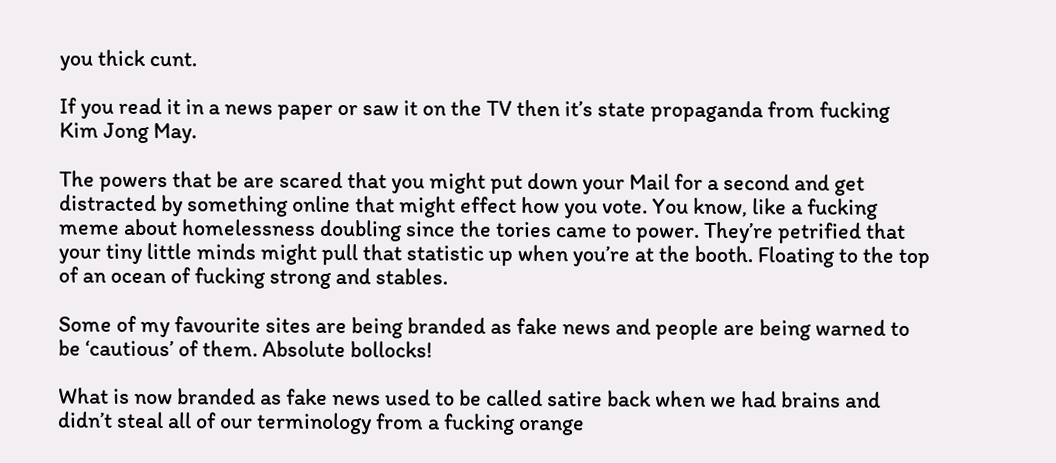you thick cunt.

If you read it in a news paper or saw it on the TV then it’s state propaganda from fucking Kim Jong May.

The powers that be are scared that you might put down your Mail for a second and get distracted by something online that might effect how you vote. You know, like a fucking meme about homelessness doubling since the tories came to power. They’re petrified that your tiny little minds might pull that statistic up when you’re at the booth. Floating to the top of an ocean of fucking strong and stables.

Some of my favourite sites are being branded as fake news and people are being warned to be ‘cautious’ of them. Absolute bollocks!

What is now branded as fake news used to be called satire back when we had brains and didn’t steal all of our terminology from a fucking orange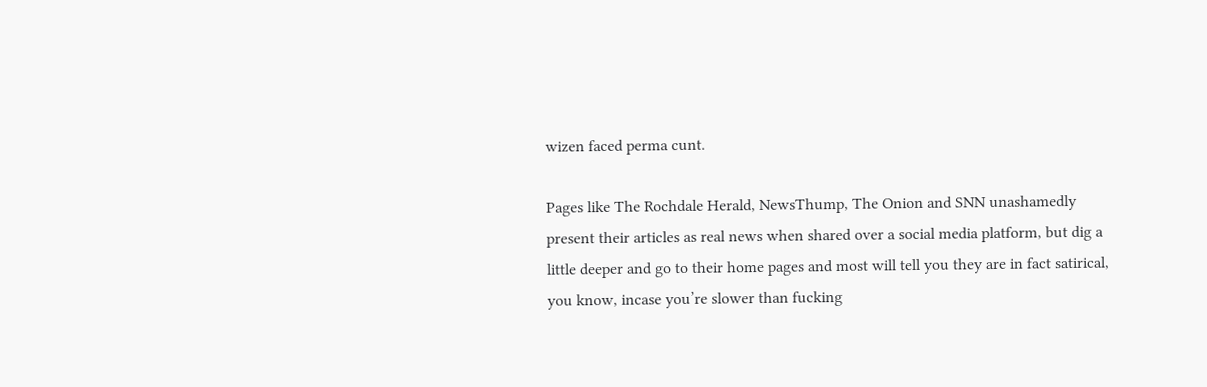wizen faced perma cunt.

Pages like The Rochdale Herald, NewsThump, The Onion and SNN unashamedly present their articles as real news when shared over a social media platform, but dig a little deeper and go to their home pages and most will tell you they are in fact satirical, you know, incase you’re slower than fucking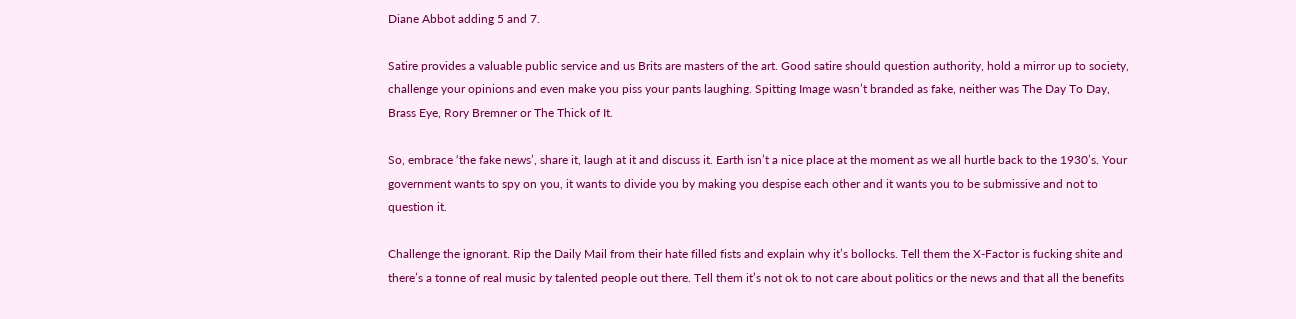Diane Abbot adding 5 and 7.

Satire provides a valuable public service and us Brits are masters of the art. Good satire should question authority, hold a mirror up to society, challenge your opinions and even make you piss your pants laughing. Spitting Image wasn’t branded as fake, neither was The Day To Day, Brass Eye, Rory Bremner or The Thick of It.

So, embrace ‘the fake news’, share it, laugh at it and discuss it. Earth isn’t a nice place at the moment as we all hurtle back to the 1930’s. Your government wants to spy on you, it wants to divide you by making you despise each other and it wants you to be submissive and not to question it.

Challenge the ignorant. Rip the Daily Mail from their hate filled fists and explain why it’s bollocks. Tell them the X-Factor is fucking shite and there’s a tonne of real music by talented people out there. Tell them it’s not ok to not care about politics or the news and that all the benefits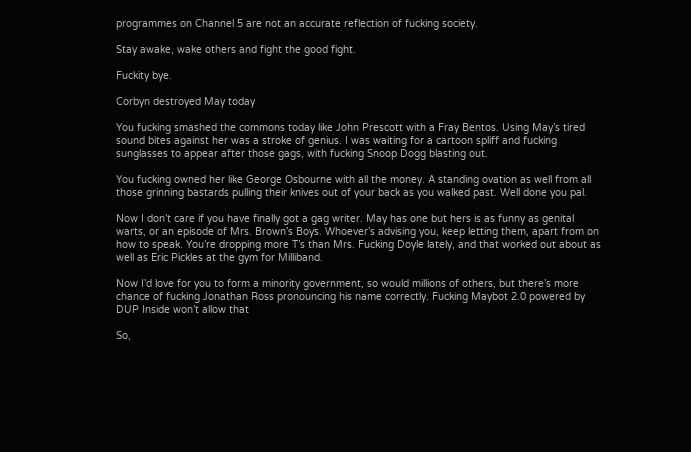programmes on Channel 5 are not an accurate reflection of fucking society.

Stay awake, wake others and fight the good fight.

Fuckity bye.

Corbyn destroyed May today

You fucking smashed the commons today like John Prescott with a Fray Bentos. Using May’s tired sound bites against her was a stroke of genius. I was waiting for a cartoon spliff and fucking sunglasses to appear after those gags, with fucking Snoop Dogg blasting out.

You fucking owned her like George Osbourne with all the money. A standing ovation as well from all those grinning bastards pulling their knives out of your back as you walked past. Well done you pal.

Now I don’t care if you have finally got a gag writer. May has one but hers is as funny as genital warts, or an episode of Mrs. Brown’s Boys. Whoever’s advising you, keep letting them, apart from on how to speak. You’re dropping more T’s than Mrs. Fucking Doyle lately, and that worked out about as well as Eric Pickles at the gym for Milliband.

Now I’d love for you to form a minority government, so would millions of others, but there’s more chance of fucking Jonathan Ross pronouncing his name correctly. Fucking Maybot 2.0 powered by DUP Inside won’t allow that

So,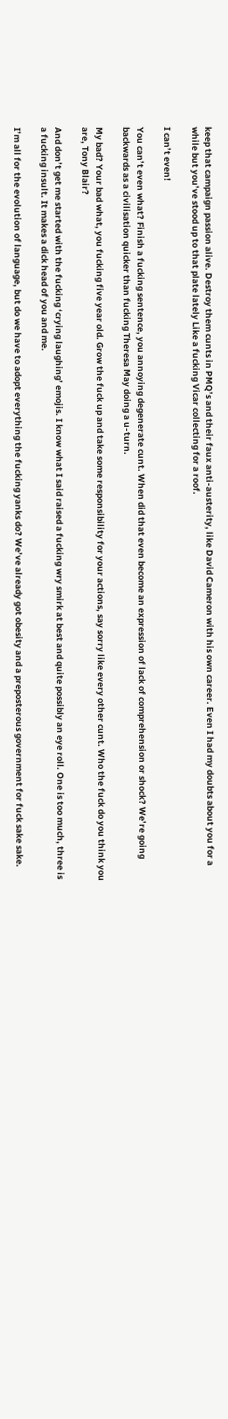keep that campaign passion alive. Destroy them cunts in PMQ’s and their faux anti-austerity, like David Cameron with his own career. Even I had my doubts about you for a while but you’ve stood up to that plate lately Like a fucking Vicar collecting for a roof.

I can’t even!

You can’t even what? Finish a fucking sentence, you annoying degenerate cunt. When did that even become an expression of lack of comprehension or shock? We’re going backwards as a civilisation quicker than fucking Theresa May doing a u-turn.

My bad? Your bad what, you fucking five year old. Grow the fuck up and take some responsibility for your actions, say sorry like every other cunt. Who the fuck do you think you are, Tony Blair?

And don’t get me started with the fucking ‘crying laughing’ emojis. I know what I said raised a fucking wry smirk at best and quite possibly an eye roll. One is too much, three is a fucking insult. It makes a dick head of you and me.

I’m all for the evolution of language, but do we have to adopt everything the fucking yanks do? We’ve already got obesity and a preposterous government for fuck sake sake.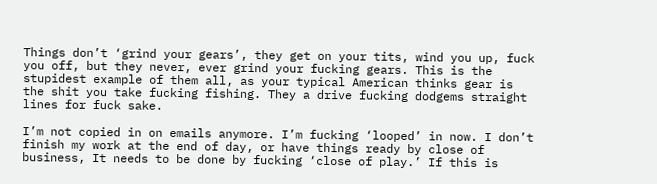Things don’t ‘grind your gears’, they get on your tits, wind you up, fuck you off, but they never, ever grind your fucking gears. This is the stupidest example of them all, as your typical American thinks gear is the shit you take fucking fishing. They a drive fucking dodgems straight lines for fuck sake.

I’m not copied in on emails anymore. I’m fucking ‘looped’ in now. I don’t finish my work at the end of day, or have things ready by close of business, It needs to be done by fucking ‘close of play.’ If this is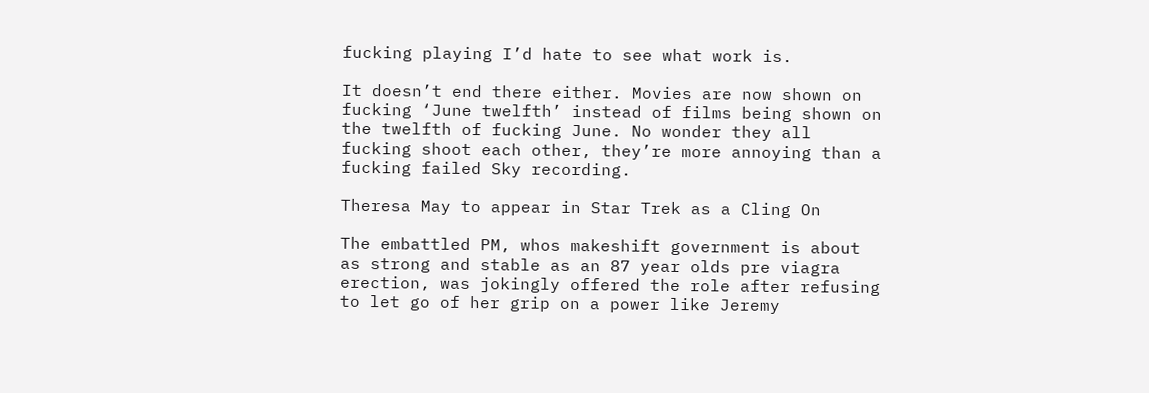fucking playing I’d hate to see what work is.

It doesn’t end there either. Movies are now shown on fucking ‘June twelfth’ instead of films being shown on the twelfth of fucking June. No wonder they all fucking shoot each other, they’re more annoying than a fucking failed Sky recording.

Theresa May to appear in Star Trek as a Cling On

The embattled PM, whos makeshift government is about as strong and stable as an 87 year olds pre viagra erection, was jokingly offered the role after refusing to let go of her grip on a power like Jeremy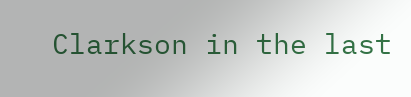Clarkson in the last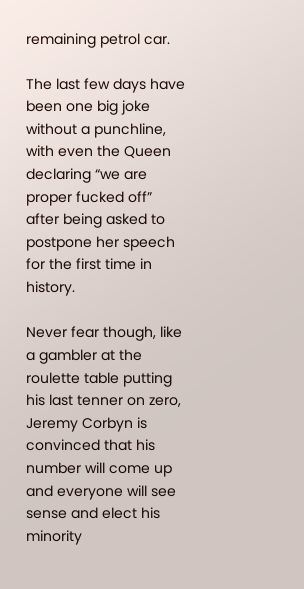remaining petrol car.

The last few days have been one big joke without a punchline, with even the Queen declaring “we are proper fucked off” after being asked to postpone her speech for the first time in history.

Never fear though, like a gambler at the roulette table putting his last tenner on zero, Jeremy Corbyn is convinced that his number will come up and everyone will see sense and elect his minority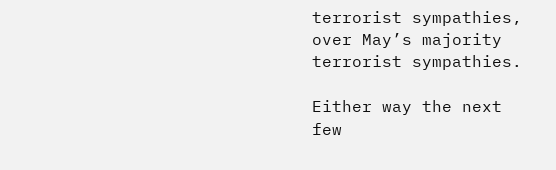terrorist sympathies, over May’s majority terrorist sympathies.

Either way the next few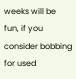weeks will be fun, if you consider bobbing for used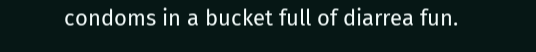condoms in a bucket full of diarrea fun.